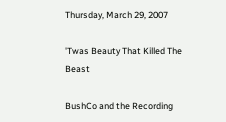Thursday, March 29, 2007

'Twas Beauty That Killed The Beast

BushCo and the Recording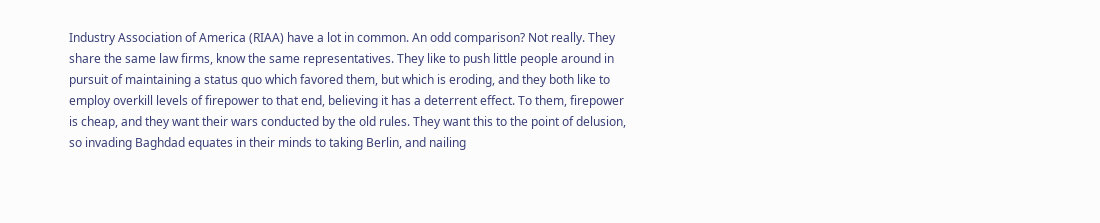Industry Association of America (RIAA) have a lot in common. An odd comparison? Not really. They share the same law firms, know the same representatives. They like to push little people around in pursuit of maintaining a status quo which favored them, but which is eroding, and they both like to employ overkill levels of firepower to that end, believing it has a deterrent effect. To them, firepower is cheap, and they want their wars conducted by the old rules. They want this to the point of delusion, so invading Baghdad equates in their minds to taking Berlin, and nailing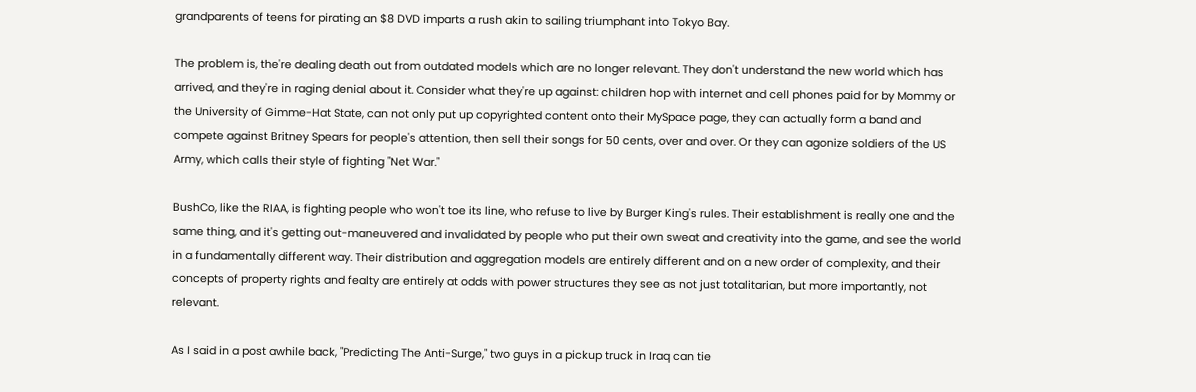grandparents of teens for pirating an $8 DVD imparts a rush akin to sailing triumphant into Tokyo Bay.

The problem is, the're dealing death out from outdated models which are no longer relevant. They don't understand the new world which has arrived, and they're in raging denial about it. Consider what they're up against: children hop with internet and cell phones paid for by Mommy or the University of Gimme-Hat State, can not only put up copyrighted content onto their MySpace page, they can actually form a band and compete against Britney Spears for people's attention, then sell their songs for 50 cents, over and over. Or they can agonize soldiers of the US Army, which calls their style of fighting "Net War."

BushCo, like the RIAA, is fighting people who won't toe its line, who refuse to live by Burger King's rules. Their establishment is really one and the same thing, and it's getting out-maneuvered and invalidated by people who put their own sweat and creativity into the game, and see the world in a fundamentally different way. Their distribution and aggregation models are entirely different and on a new order of complexity, and their concepts of property rights and fealty are entirely at odds with power structures they see as not just totalitarian, but more importantly, not relevant.

As I said in a post awhile back, "Predicting The Anti-Surge," two guys in a pickup truck in Iraq can tie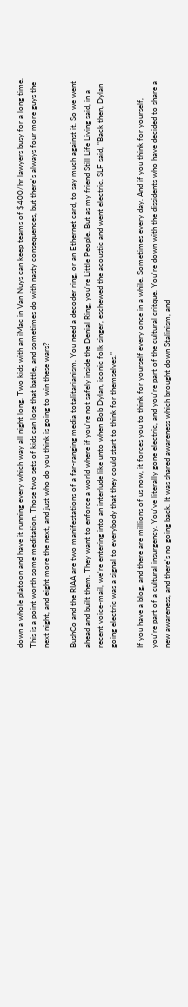down a whole platoon and have it running every which way all night long. Two kids with an iMac in Van Nuys can keep teams of $400/hr lawyers busy for a long time. This is a point worth some meditation. Those two sets of kids can lose that battle, and sometimes do with nasty consequences, but there's always four more guys the next night, and eight more the next, and just who do you think is going to win these wars?

BushCo and the RIAA are two manifestations of a far-ranging media totalitarianism. You need a decoder ring, or an Ethernet card, to say much against it. So we went ahead and built them. They want to enforce a world where if you're not safely inside the Denial Ring, you're Little People. But as my friend Still Life Living said, in a recent voice-mail, we're entering into an interlude like unto when Bob Dylan, iconic folk singer, eschewed the acoustic and went electric. SLF said, "Back then, Dylan going electric was a signal to everybody that they could start to think for themselves."

If you have a blog, and there are millions of us now, it forces you to think for yourself every once in a while. Sometimes every day. And if you think for yourself, you're part of a cultural insurgency. You've literally gone electric, and you're part of the cultural critque. You're down with the dissidents who have decided to share a new awareness, and there's no going back. It was shared awareness which brought down Stalinism, and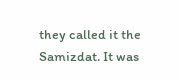they called it the Samizdat. It was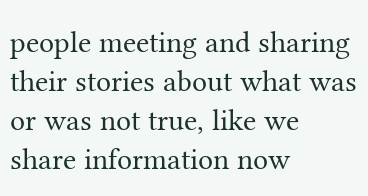people meeting and sharing their stories about what was or was not true, like we share information now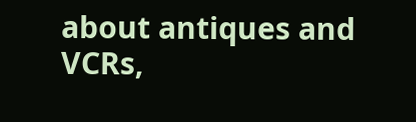about antiques and VCRs,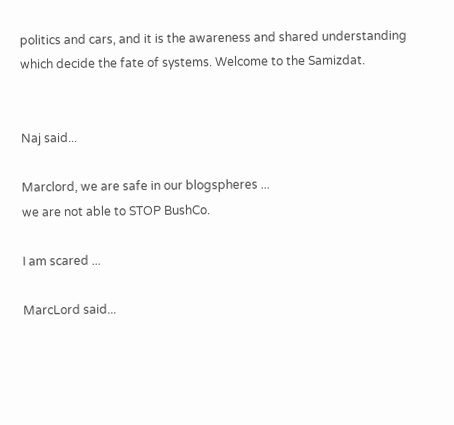politics and cars, and it is the awareness and shared understanding which decide the fate of systems. Welcome to the Samizdat.


Naj said...

Marclord, we are safe in our blogspheres ...
we are not able to STOP BushCo.

I am scared ...

MarcLord said...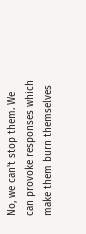No, we can't stop them. We can provoke responses which make them burn themselves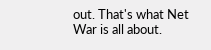out. That's what Net War is all about.